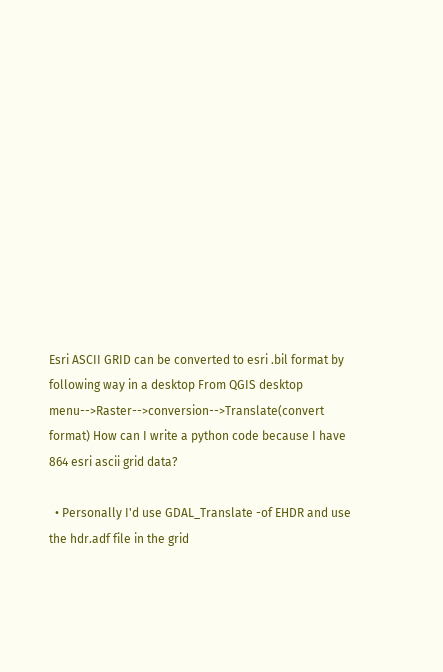Esri ASCII GRID can be converted to esri .bil format by following way in a desktop From QGIS desktop menu-->Raster-->conversion-->Translate(convert format) How can I write a python code because I have 864 esri ascii grid data?

  • Personally I'd use GDAL_Translate -of EHDR and use the hdr.adf file in the grid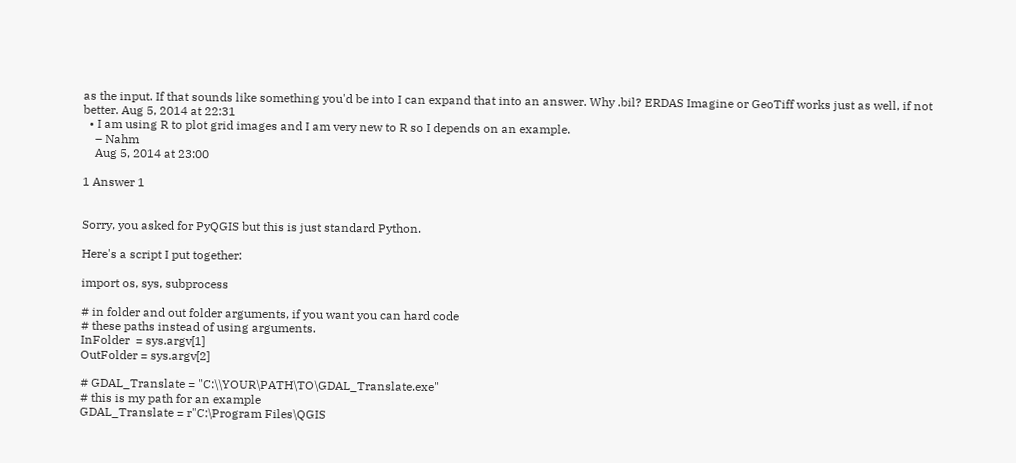as the input. If that sounds like something you'd be into I can expand that into an answer. Why .bil? ERDAS Imagine or GeoTiff works just as well, if not better. Aug 5, 2014 at 22:31
  • I am using R to plot grid images and I am very new to R so I depends on an example.
    – Nahm
    Aug 5, 2014 at 23:00

1 Answer 1


Sorry, you asked for PyQGIS but this is just standard Python.

Here's a script I put together:

import os, sys, subprocess

# in folder and out folder arguments, if you want you can hard code
# these paths instead of using arguments.
InFolder  = sys.argv[1]
OutFolder = sys.argv[2]

# GDAL_Translate = "C:\\YOUR\PATH\TO\GDAL_Translate.exe"
# this is my path for an example
GDAL_Translate = r"C:\Program Files\QGIS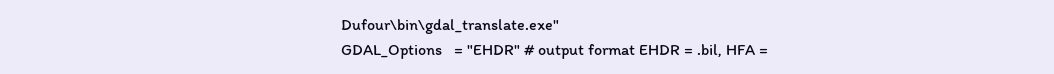Dufour\bin\gdal_translate.exe"
GDAL_Options   = "EHDR" # output format EHDR = .bil, HFA =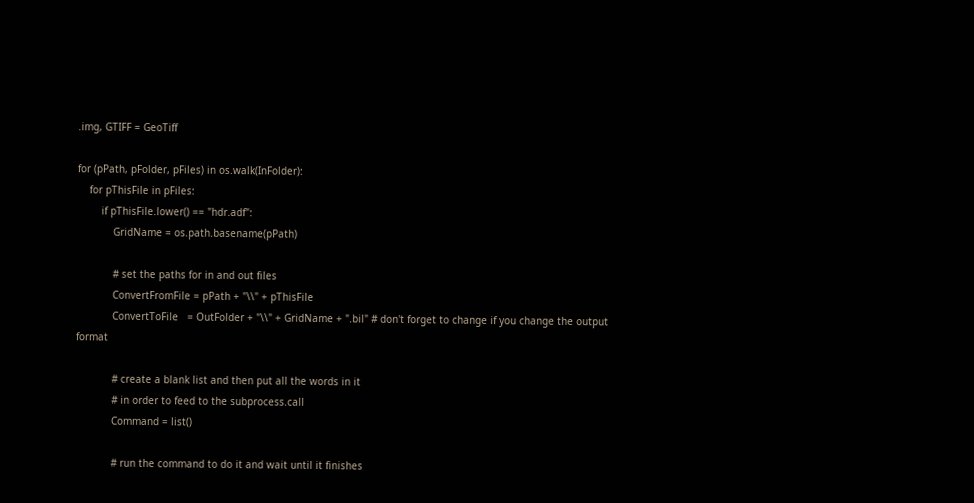.img, GTIFF = GeoTiff

for (pPath, pFolder, pFiles) in os.walk(InFolder):
    for pThisFile in pFiles:
        if pThisFile.lower() == "hdr.adf":
            GridName = os.path.basename(pPath)

            # set the paths for in and out files
            ConvertFromFile = pPath + "\\" + pThisFile
            ConvertToFile   = OutFolder + "\\" + GridName + ".bil" # don't forget to change if you change the output format

            # create a blank list and then put all the words in it
            # in order to feed to the subprocess.call
            Command = list()

            # run the command to do it and wait until it finishes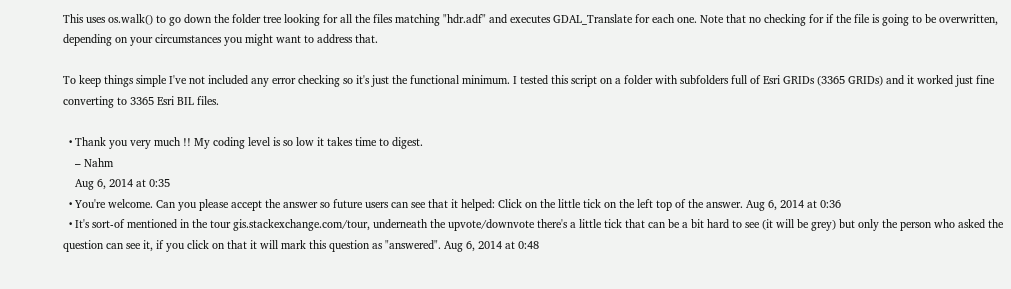This uses os.walk() to go down the folder tree looking for all the files matching "hdr.adf" and executes GDAL_Translate for each one. Note that no checking for if the file is going to be overwritten, depending on your circumstances you might want to address that.

To keep things simple I've not included any error checking so it's just the functional minimum. I tested this script on a folder with subfolders full of Esri GRIDs (3365 GRIDs) and it worked just fine converting to 3365 Esri BIL files.

  • Thank you very much !! My coding level is so low it takes time to digest.
    – Nahm
    Aug 6, 2014 at 0:35
  • You're welcome. Can you please accept the answer so future users can see that it helped: Click on the little tick on the left top of the answer. Aug 6, 2014 at 0:36
  • It's sort-of mentioned in the tour gis.stackexchange.com/tour, underneath the upvote/downvote there's a little tick that can be a bit hard to see (it will be grey) but only the person who asked the question can see it, if you click on that it will mark this question as "answered". Aug 6, 2014 at 0:48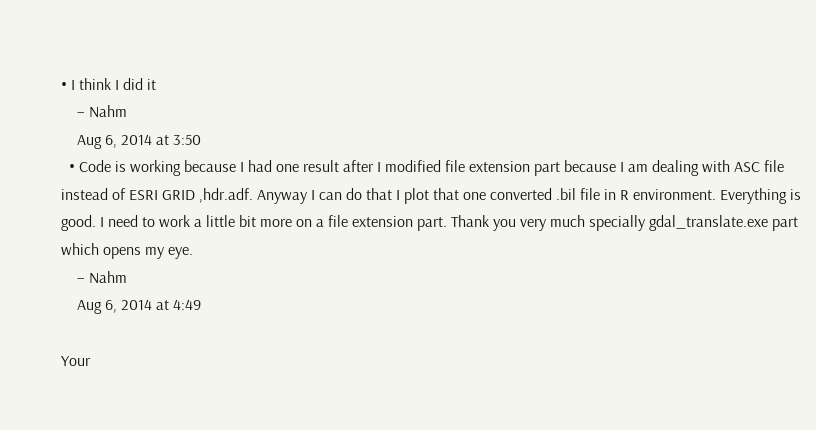• I think I did it
    – Nahm
    Aug 6, 2014 at 3:50
  • Code is working because I had one result after I modified file extension part because I am dealing with ASC file instead of ESRI GRID ,hdr.adf. Anyway I can do that I plot that one converted .bil file in R environment. Everything is good. I need to work a little bit more on a file extension part. Thank you very much specially gdal_translate.exe part which opens my eye.
    – Nahm
    Aug 6, 2014 at 4:49

Your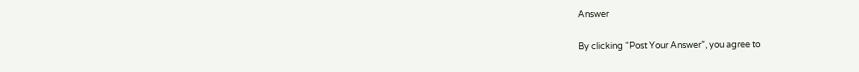Answer

By clicking “Post Your Answer”, you agree to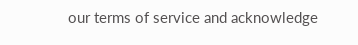our terms of service and acknowledge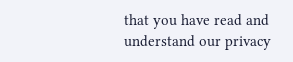that you have read and understand our privacy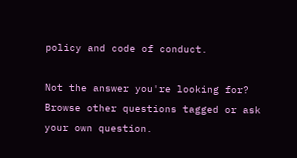policy and code of conduct.

Not the answer you're looking for? Browse other questions tagged or ask your own question.